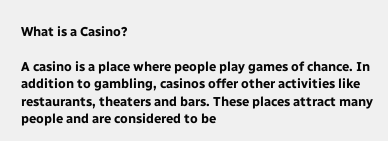What is a Casino?

A casino is a place where people play games of chance. In addition to gambling, casinos offer other activities like restaurants, theaters and bars. These places attract many people and are considered to be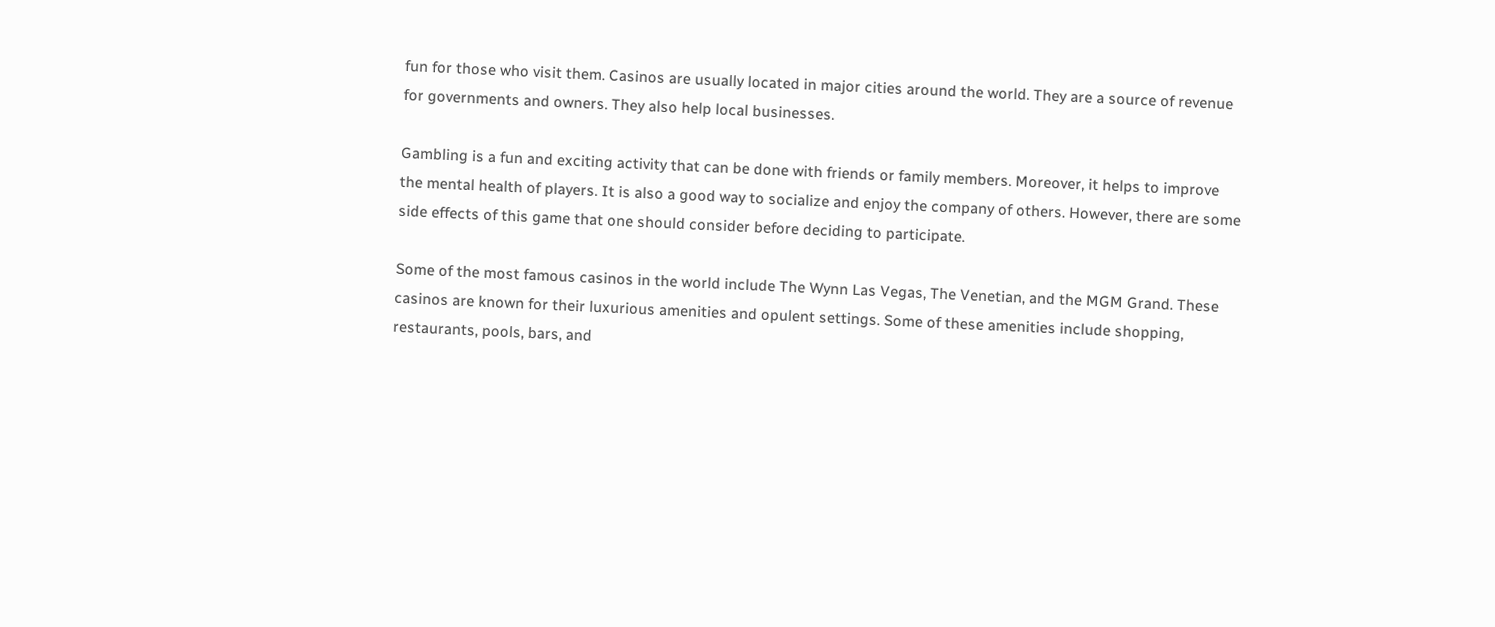fun for those who visit them. Casinos are usually located in major cities around the world. They are a source of revenue for governments and owners. They also help local businesses.

Gambling is a fun and exciting activity that can be done with friends or family members. Moreover, it helps to improve the mental health of players. It is also a good way to socialize and enjoy the company of others. However, there are some side effects of this game that one should consider before deciding to participate.

Some of the most famous casinos in the world include The Wynn Las Vegas, The Venetian, and the MGM Grand. These casinos are known for their luxurious amenities and opulent settings. Some of these amenities include shopping, restaurants, pools, bars, and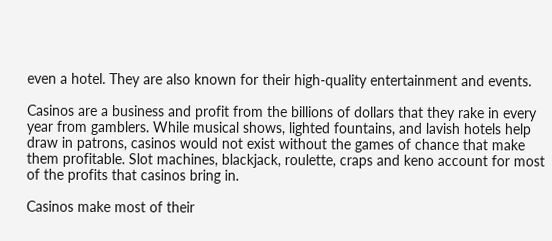even a hotel. They are also known for their high-quality entertainment and events.

Casinos are a business and profit from the billions of dollars that they rake in every year from gamblers. While musical shows, lighted fountains, and lavish hotels help draw in patrons, casinos would not exist without the games of chance that make them profitable. Slot machines, blackjack, roulette, craps and keno account for most of the profits that casinos bring in.

Casinos make most of their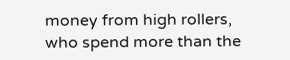money from high rollers, who spend more than the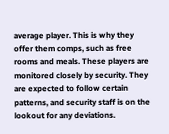average player. This is why they offer them comps, such as free rooms and meals. These players are monitored closely by security. They are expected to follow certain patterns, and security staff is on the lookout for any deviations.